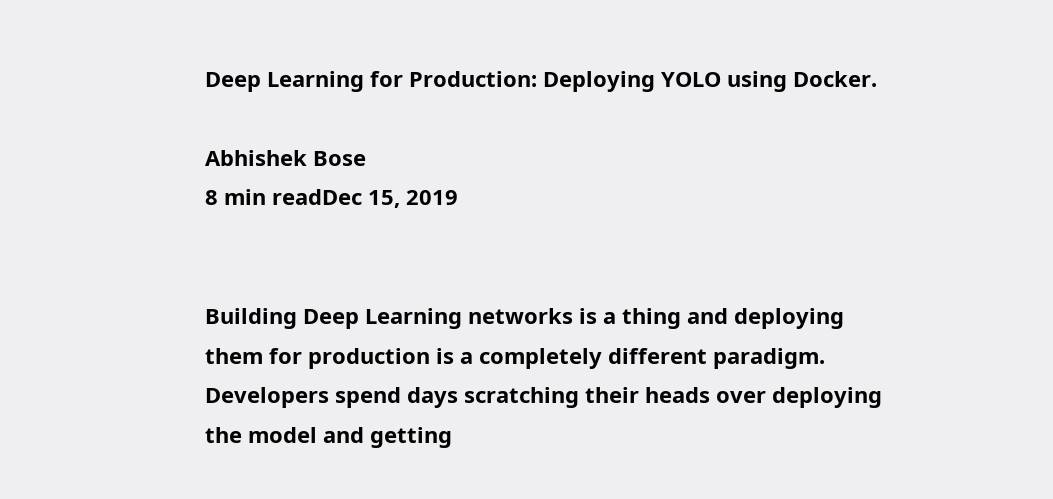Deep Learning for Production: Deploying YOLO using Docker.

Abhishek Bose
8 min readDec 15, 2019


Building Deep Learning networks is a thing and deploying them for production is a completely different paradigm. Developers spend days scratching their heads over deploying the model and getting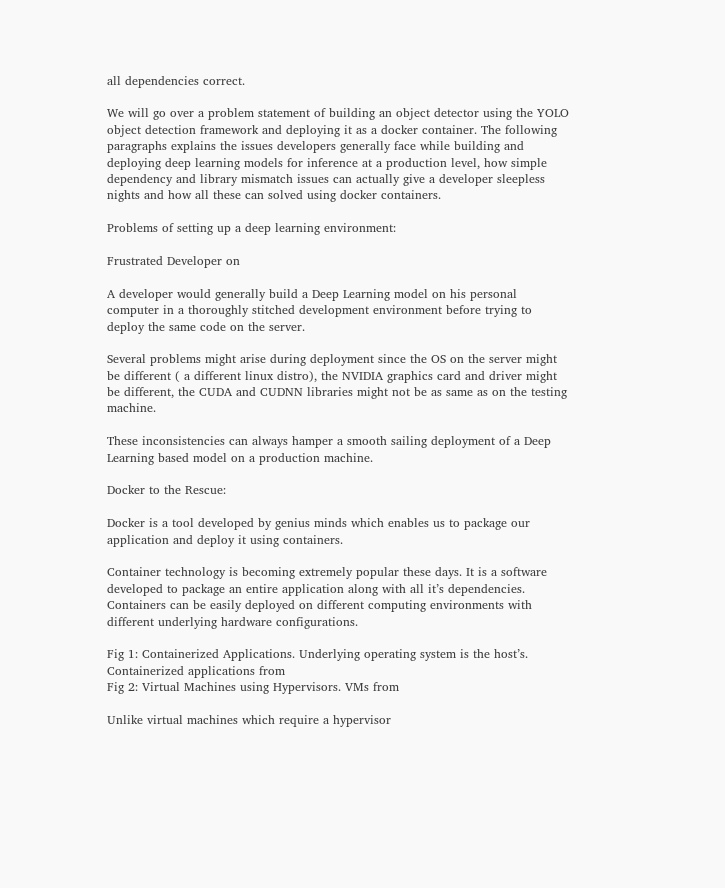all dependencies correct.

We will go over a problem statement of building an object detector using the YOLO object detection framework and deploying it as a docker container. The following paragraphs explains the issues developers generally face while building and deploying deep learning models for inference at a production level, how simple dependency and library mismatch issues can actually give a developer sleepless nights and how all these can solved using docker containers.

Problems of setting up a deep learning environment:

Frustrated Developer on

A developer would generally build a Deep Learning model on his personal computer in a thoroughly stitched development environment before trying to deploy the same code on the server.

Several problems might arise during deployment since the OS on the server might be different ( a different linux distro), the NVIDIA graphics card and driver might be different, the CUDA and CUDNN libraries might not be as same as on the testing machine.

These inconsistencies can always hamper a smooth sailing deployment of a Deep Learning based model on a production machine.

Docker to the Rescue:

Docker is a tool developed by genius minds which enables us to package our application and deploy it using containers.

Container technology is becoming extremely popular these days. It is a software developed to package an entire application along with all it’s dependencies. Containers can be easily deployed on different computing environments with different underlying hardware configurations.

Fig 1: Containerized Applications. Underlying operating system is the host’s. Containerized applications from
Fig 2: Virtual Machines using Hypervisors. VMs from

Unlike virtual machines which require a hypervisor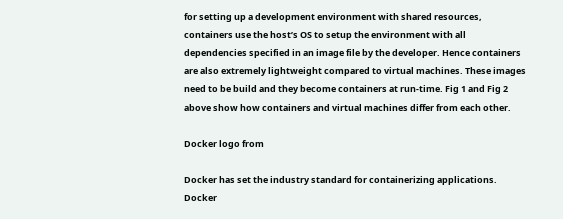for setting up a development environment with shared resources, containers use the host’s OS to setup the environment with all dependencies specified in an image file by the developer. Hence containers are also extremely lightweight compared to virtual machines. These images need to be build and they become containers at run-time. Fig 1 and Fig 2 above show how containers and virtual machines differ from each other.

Docker logo from

Docker has set the industry standard for containerizing applications. Docker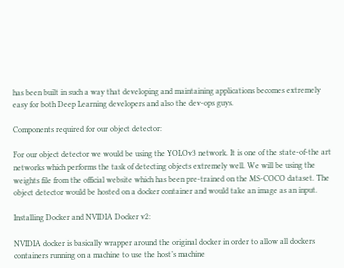has been built in such a way that developing and maintaining applications becomes extremely easy for both Deep Learning developers and also the dev-ops guys.

Components required for our object detector:

For our object detector we would be using the YOLOv3 network. It is one of the state-of-the art networks which performs the task of detecting objects extremely well. We will be using the weights file from the official website which has been pre-trained on the MS-COCO dataset. The object detector would be hosted on a docker container and would take an image as an input.

Installing Docker and NVIDIA Docker v2:

NVIDIA docker is basically wrapper around the original docker in order to allow all dockers containers running on a machine to use the host’s machine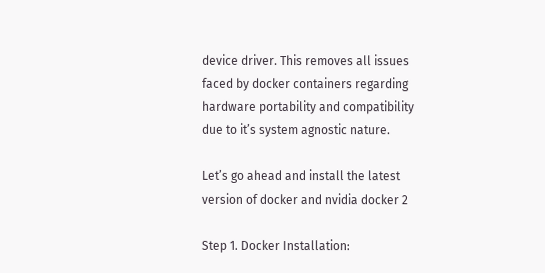device driver. This removes all issues faced by docker containers regarding hardware portability and compatibility due to it’s system agnostic nature.

Let’s go ahead and install the latest version of docker and nvidia docker 2

Step 1. Docker Installation: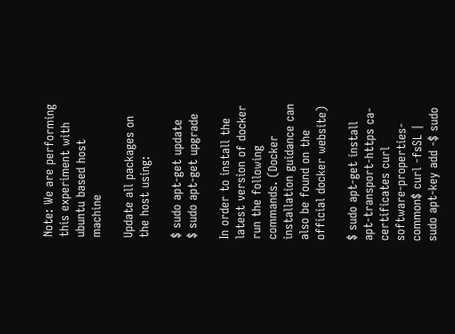Note: We are performing this experiment with ubuntu based host machine

Update all packages on the host using:

$ sudo apt-get update
$ sudo apt-get upgrade

In order to install the latest version of docker run the following commands. (Docker installation guidance can also be found on the official docker website)

$ sudo apt-get install apt-transport-https ca-certificates curl software-properties-common$ curl -fsSL | sudo apt-key add -$ sudo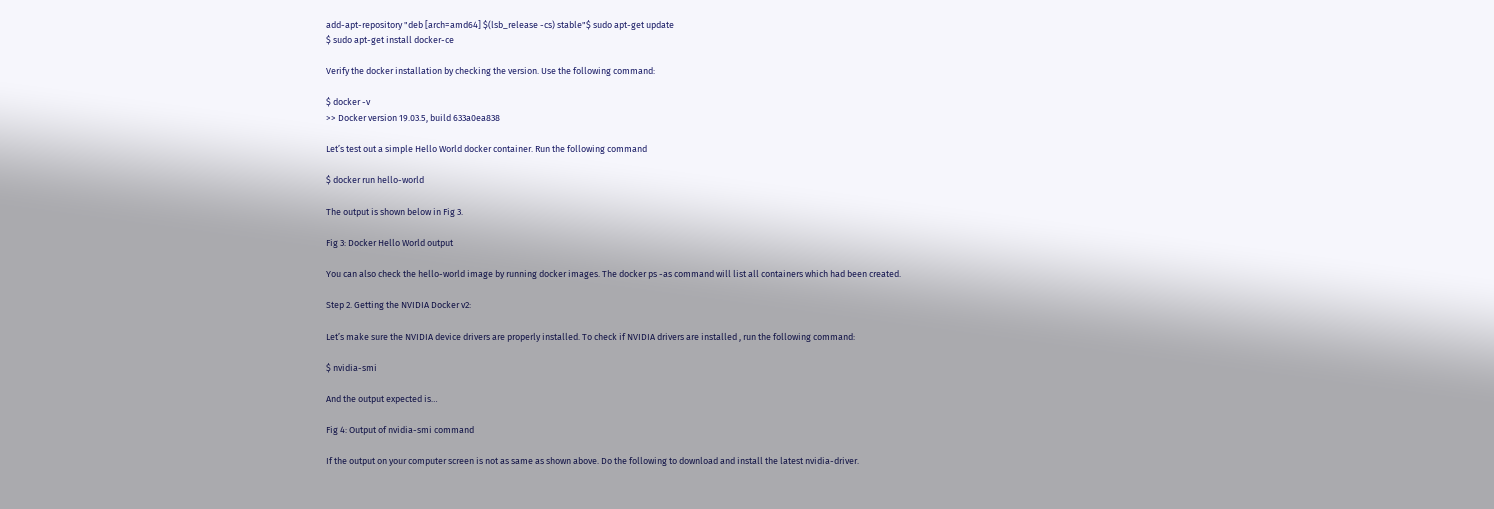add-apt-repository "deb [arch=amd64] $(lsb_release -cs) stable"$ sudo apt-get update
$ sudo apt-get install docker-ce

Verify the docker installation by checking the version. Use the following command:

$ docker -v
>> Docker version 19.03.5, build 633a0ea838

Let’s test out a simple Hello World docker container. Run the following command

$ docker run hello-world

The output is shown below in Fig 3.

Fig 3: Docker Hello World output

You can also check the hello-world image by running docker images. The docker ps -as command will list all containers which had been created.

Step 2. Getting the NVIDIA Docker v2:

Let’s make sure the NVIDIA device drivers are properly installed. To check if NVIDIA drivers are installed , run the following command:

$ nvidia-smi

And the output expected is…

Fig 4: Output of nvidia-smi command

If the output on your computer screen is not as same as shown above. Do the following to download and install the latest nvidia-driver.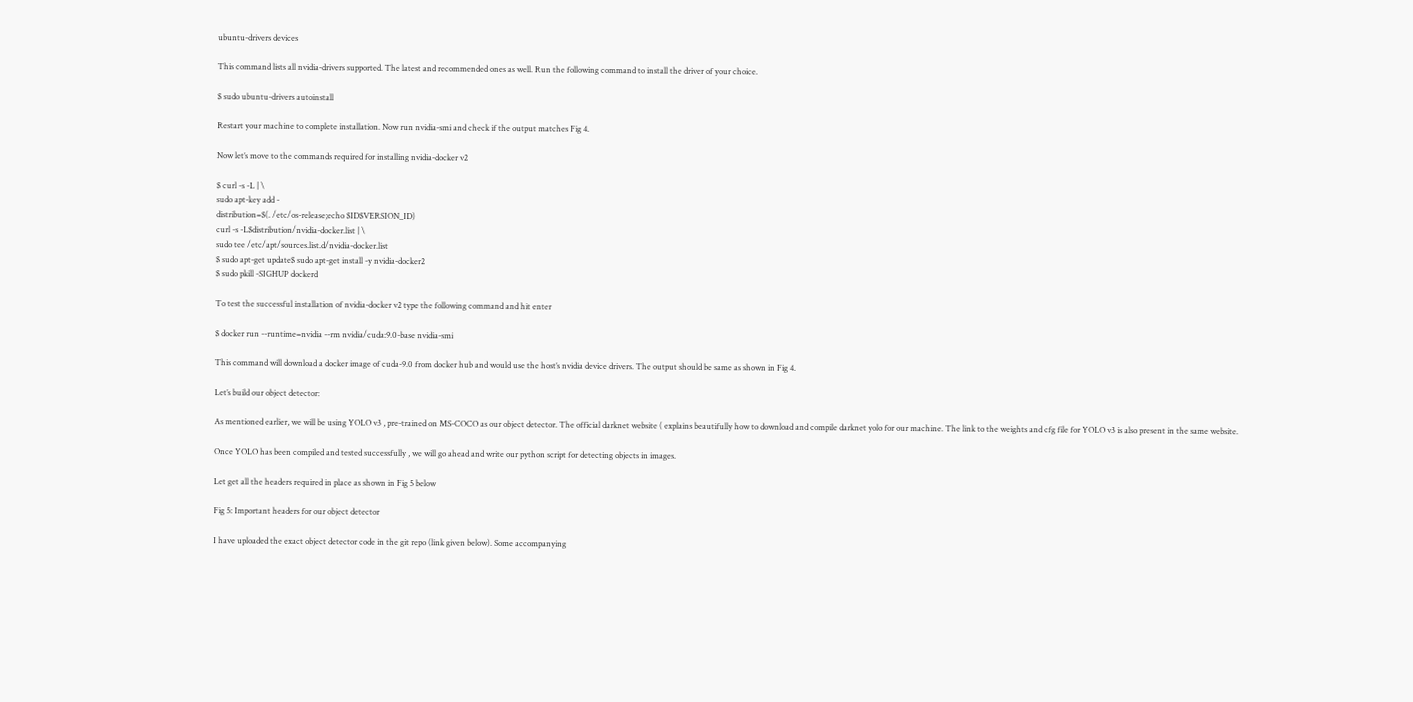ubuntu-drivers devices

This command lists all nvidia-drivers supported. The latest and recommended ones as well. Run the following command to install the driver of your choice.

$ sudo ubuntu-drivers autoinstall

Restart your machine to complete installation. Now run nvidia-smi and check if the output matches Fig 4.

Now let’s move to the commands required for installing nvidia-docker v2

$ curl -s -L | \
sudo apt-key add -
distribution=$(. /etc/os-release;echo $ID$VERSION_ID)
curl -s -L$distribution/nvidia-docker.list | \
sudo tee /etc/apt/sources.list.d/nvidia-docker.list
$ sudo apt-get update$ sudo apt-get install -y nvidia-docker2
$ sudo pkill -SIGHUP dockerd

To test the successful installation of nvidia-docker v2 type the following command and hit enter

$ docker run --runtime=nvidia --rm nvidia/cuda:9.0-base nvidia-smi

This command will download a docker image of cuda-9.0 from docker hub and would use the host’s nvidia device drivers. The output should be same as shown in Fig 4.

Let’s build our object detector:

As mentioned earlier, we will be using YOLO v3 , pre-trained on MS-COCO as our object detector. The official darknet website ( explains beautifully how to download and compile darknet yolo for our machine. The link to the weights and cfg file for YOLO v3 is also present in the same website.

Once YOLO has been compiled and tested successfully , we will go ahead and write our python script for detecting objects in images.

Let get all the headers required in place as shown in Fig 5 below

Fig 5: Important headers for our object detector

I have uploaded the exact object detector code in the git repo (link given below). Some accompanying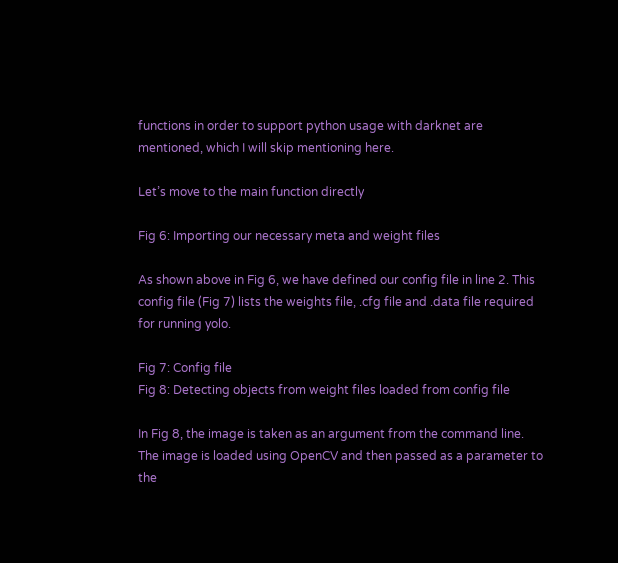functions in order to support python usage with darknet are mentioned, which I will skip mentioning here.

Let’s move to the main function directly

Fig 6: Importing our necessary meta and weight files

As shown above in Fig 6, we have defined our config file in line 2. This config file (Fig 7) lists the weights file, .cfg file and .data file required for running yolo.

Fig 7: Config file
Fig 8: Detecting objects from weight files loaded from config file

In Fig 8, the image is taken as an argument from the command line. The image is loaded using OpenCV and then passed as a parameter to the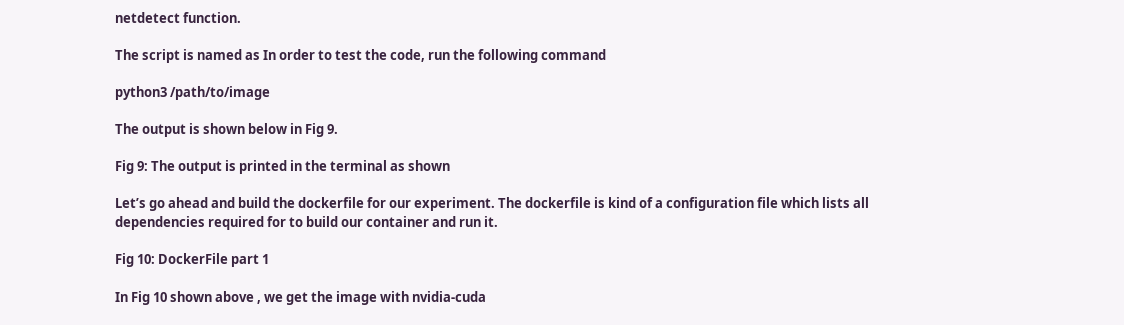netdetect function.

The script is named as In order to test the code, run the following command

python3 /path/to/image

The output is shown below in Fig 9.

Fig 9: The output is printed in the terminal as shown

Let’s go ahead and build the dockerfile for our experiment. The dockerfile is kind of a configuration file which lists all dependencies required for to build our container and run it.

Fig 10: DockerFile part 1

In Fig 10 shown above , we get the image with nvidia-cuda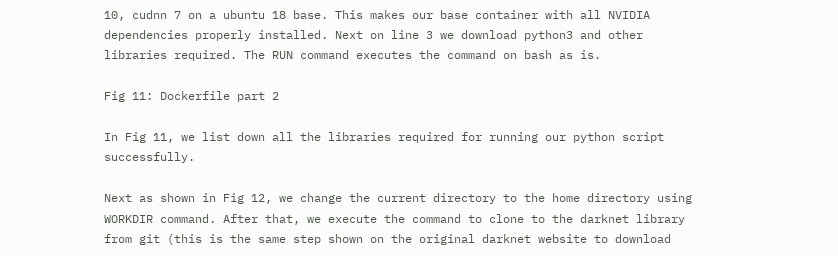10, cudnn 7 on a ubuntu 18 base. This makes our base container with all NVIDIA dependencies properly installed. Next on line 3 we download python3 and other libraries required. The RUN command executes the command on bash as is.

Fig 11: Dockerfile part 2

In Fig 11, we list down all the libraries required for running our python script successfully.

Next as shown in Fig 12, we change the current directory to the home directory using WORKDIR command. After that, we execute the command to clone to the darknet library from git (this is the same step shown on the original darknet website to download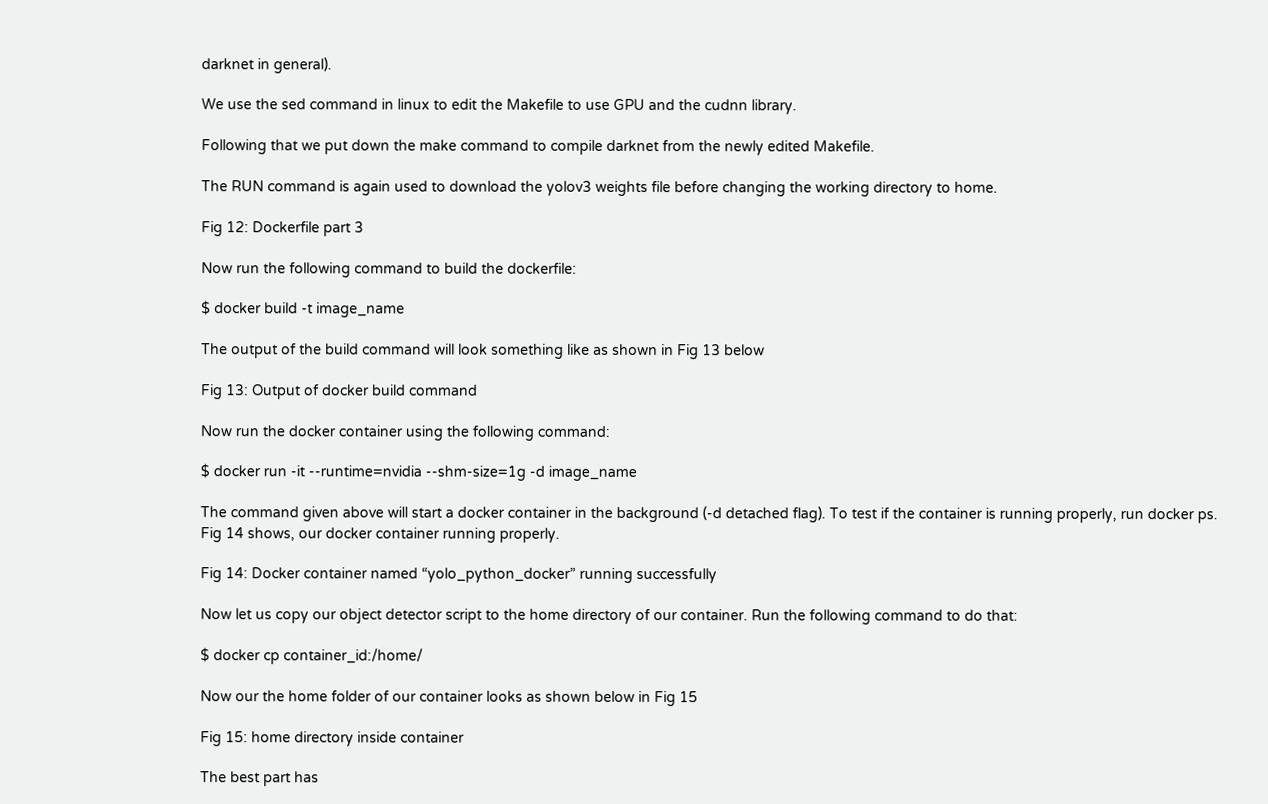darknet in general).

We use the sed command in linux to edit the Makefile to use GPU and the cudnn library.

Following that we put down the make command to compile darknet from the newly edited Makefile.

The RUN command is again used to download the yolov3 weights file before changing the working directory to home.

Fig 12: Dockerfile part 3

Now run the following command to build the dockerfile:

$ docker build -t image_name

The output of the build command will look something like as shown in Fig 13 below

Fig 13: Output of docker build command

Now run the docker container using the following command:

$ docker run -it --runtime=nvidia --shm-size=1g -d image_name

The command given above will start a docker container in the background (-d detached flag). To test if the container is running properly, run docker ps. Fig 14 shows, our docker container running properly.

Fig 14: Docker container named “yolo_python_docker” running successfully

Now let us copy our object detector script to the home directory of our container. Run the following command to do that:

$ docker cp container_id:/home/

Now our the home folder of our container looks as shown below in Fig 15

Fig 15: home directory inside container

The best part has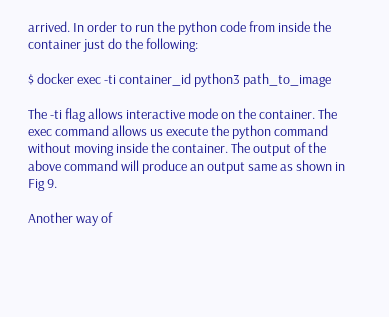arrived. In order to run the python code from inside the container just do the following:

$ docker exec -ti container_id python3 path_to_image

The -ti flag allows interactive mode on the container. The exec command allows us execute the python command without moving inside the container. The output of the above command will produce an output same as shown in Fig 9.

Another way of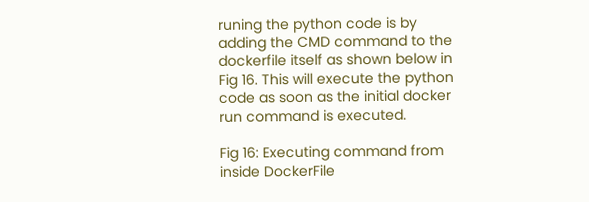runing the python code is by adding the CMD command to the dockerfile itself as shown below in Fig 16. This will execute the python code as soon as the initial docker run command is executed.

Fig 16: Executing command from inside DockerFile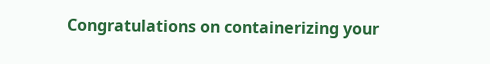Congratulations on containerizing your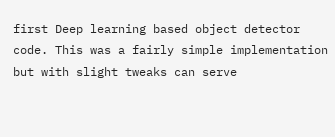first Deep learning based object detector code. This was a fairly simple implementation but with slight tweaks can serve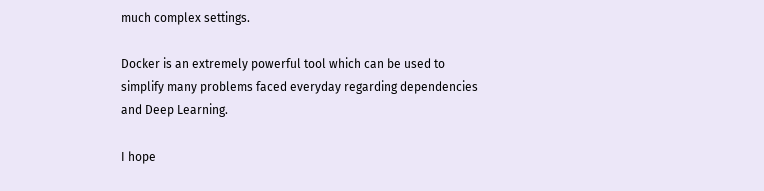much complex settings.

Docker is an extremely powerful tool which can be used to simplify many problems faced everyday regarding dependencies and Deep Learning.

I hope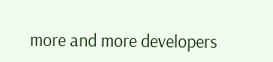more and more developers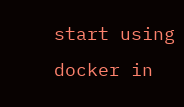start using docker in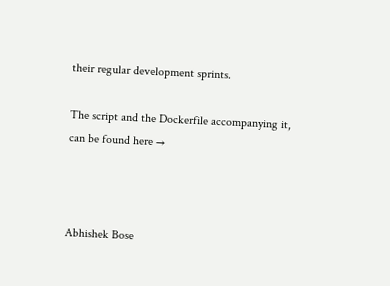their regular development sprints.

The script and the Dockerfile accompanying it, can be found here →



Abhishek Bose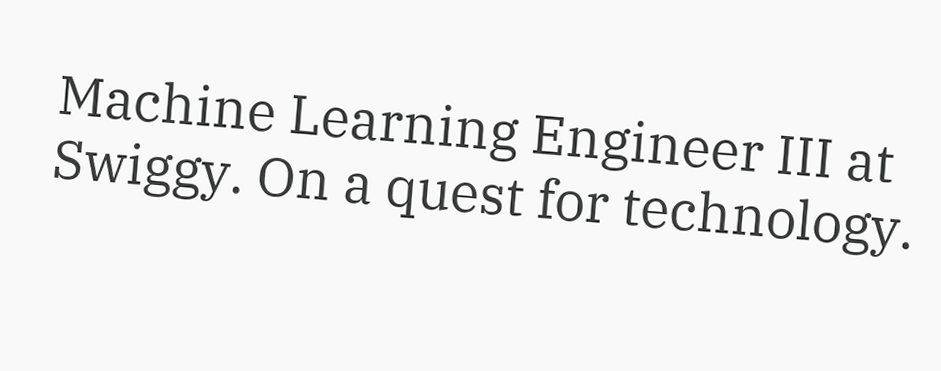Machine Learning Engineer III at Swiggy. On a quest for technology.